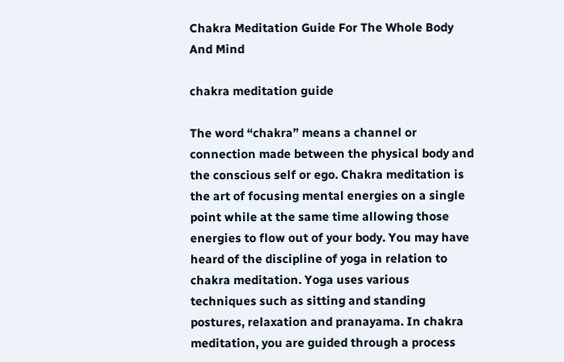Chakra Meditation Guide For The Whole Body And Mind

chakra meditation guide

The word “chakra” means a channel or connection made between the physical body and the conscious self or ego. Chakra meditation is the art of focusing mental energies on a single point while at the same time allowing those energies to flow out of your body. You may have heard of the discipline of yoga in relation to chakra meditation. Yoga uses various techniques such as sitting and standing postures, relaxation and pranayama. In chakra meditation, you are guided through a process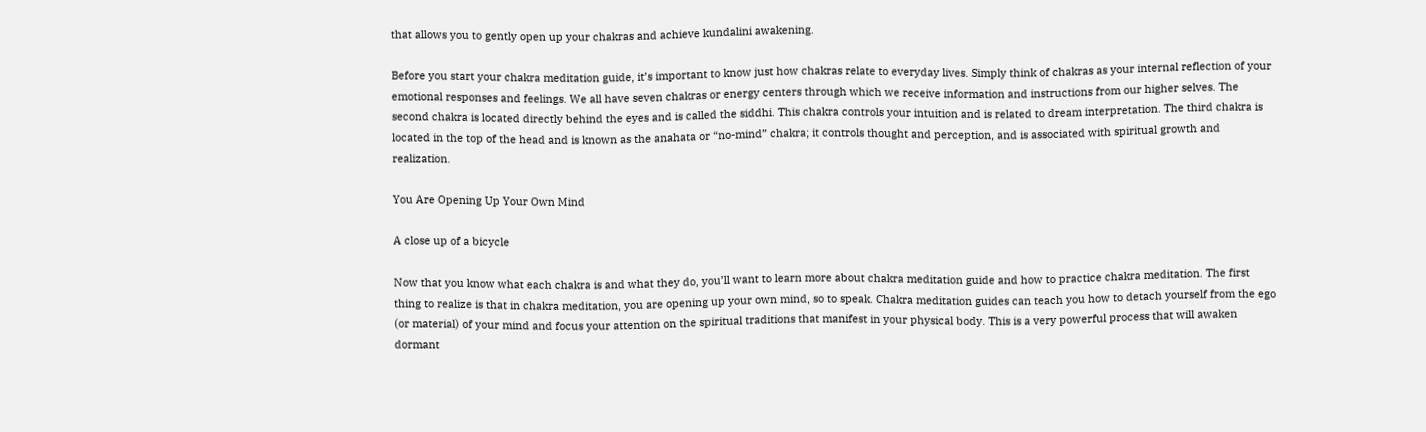that allows you to gently open up your chakras and achieve kundalini awakening.

Before you start your chakra meditation guide, it’s important to know just how chakras relate to everyday lives. Simply think of chakras as your internal reflection of your emotional responses and feelings. We all have seven chakras or energy centers through which we receive information and instructions from our higher selves. The second chakra is located directly behind the eyes and is called the siddhi. This chakra controls your intuition and is related to dream interpretation. The third chakra is located in the top of the head and is known as the anahata or “no-mind” chakra; it controls thought and perception, and is associated with spiritual growth and realization.

You Are Opening Up Your Own Mind

A close up of a bicycle

Now that you know what each chakra is and what they do, you’ll want to learn more about chakra meditation guide and how to practice chakra meditation. The first thing to realize is that in chakra meditation, you are opening up your own mind, so to speak. Chakra meditation guides can teach you how to detach yourself from the ego (or material) of your mind and focus your attention on the spiritual traditions that manifest in your physical body. This is a very powerful process that will awaken dormant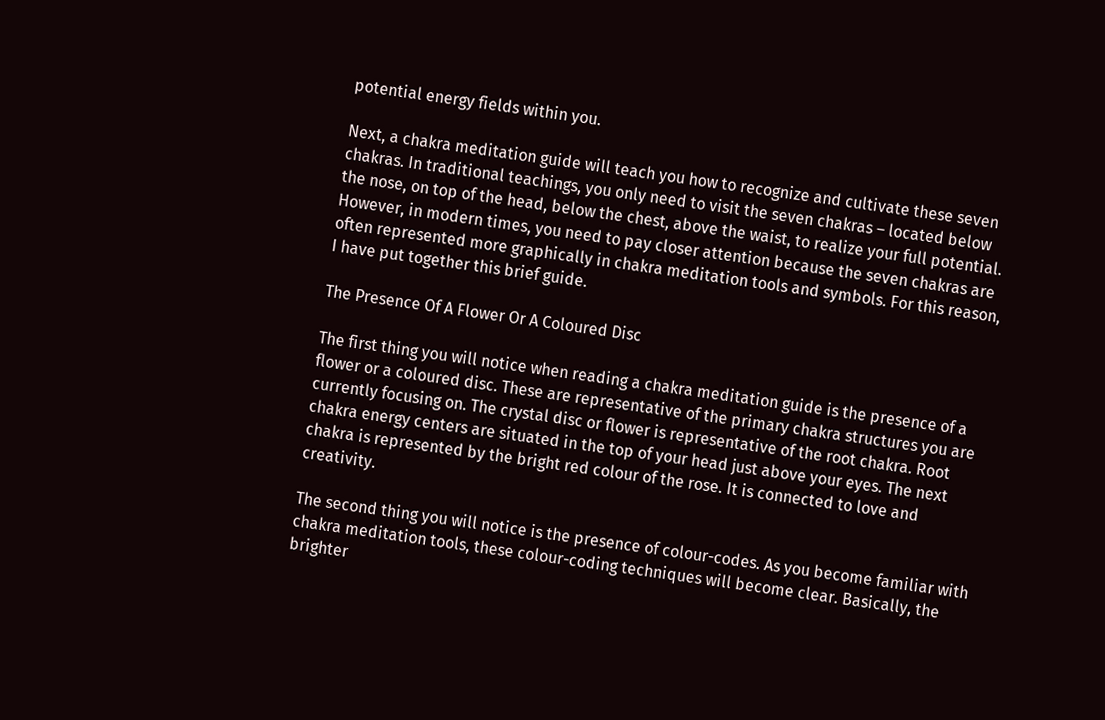potential energy fields within you.

Next, a chakra meditation guide will teach you how to recognize and cultivate these seven chakras. In traditional teachings, you only need to visit the seven chakras – located below the nose, on top of the head, below the chest, above the waist, to realize your full potential. However, in modern times, you need to pay closer attention because the seven chakras are often represented more graphically in chakra meditation tools and symbols. For this reason, I have put together this brief guide.

The Presence Of A Flower Or A Coloured Disc

The first thing you will notice when reading a chakra meditation guide is the presence of a flower or a coloured disc. These are representative of the primary chakra structures you are currently focusing on. The crystal disc or flower is representative of the root chakra. Root chakra energy centers are situated in the top of your head just above your eyes. The next chakra is represented by the bright red colour of the rose. It is connected to love and creativity.

The second thing you will notice is the presence of colour-codes. As you become familiar with chakra meditation tools, these colour-coding techniques will become clear. Basically, the brighter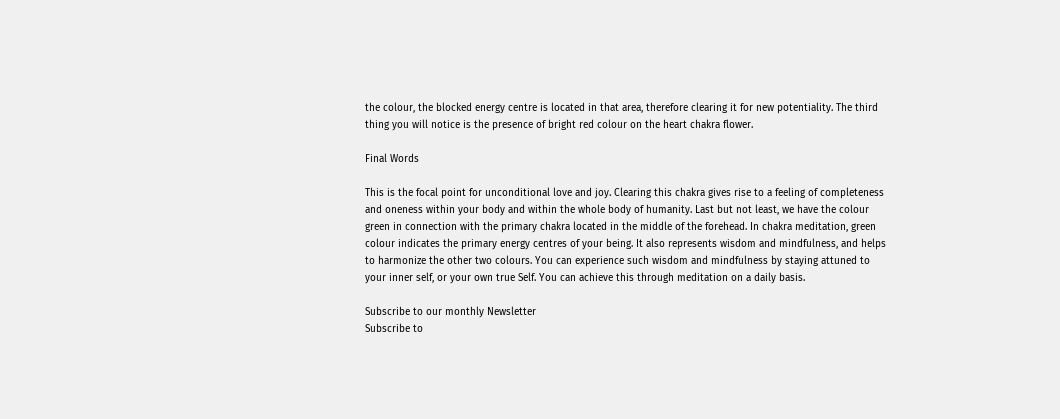the colour, the blocked energy centre is located in that area, therefore clearing it for new potentiality. The third thing you will notice is the presence of bright red colour on the heart chakra flower.

Final Words

This is the focal point for unconditional love and joy. Clearing this chakra gives rise to a feeling of completeness and oneness within your body and within the whole body of humanity. Last but not least, we have the colour green in connection with the primary chakra located in the middle of the forehead. In chakra meditation, green colour indicates the primary energy centres of your being. It also represents wisdom and mindfulness, and helps to harmonize the other two colours. You can experience such wisdom and mindfulness by staying attuned to your inner self, or your own true Self. You can achieve this through meditation on a daily basis.

Subscribe to our monthly Newsletter
Subscribe to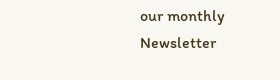our monthly Newsletter